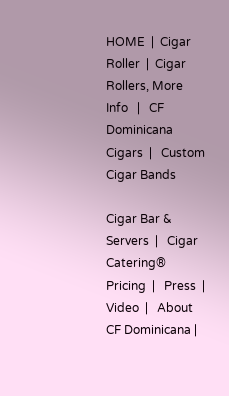HOME  |  Cigar Roller  |  Cigar Rollers, More Info   |   CF Dominicana Cigars  |   Custom Cigar Bands

Cigar Bar & Servers  |   Cigar Catering® Pricing  |   Press  |   Video  |   About CF Dominicana |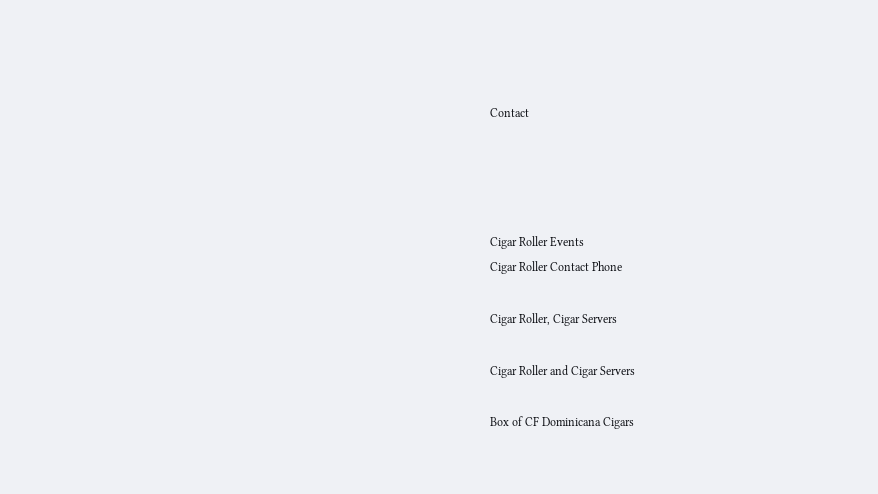Contact




Cigar Roller Events
Cigar Roller Contact Phone

Cigar Roller, Cigar Servers

Cigar Roller and Cigar Servers

Box of CF Dominicana Cigars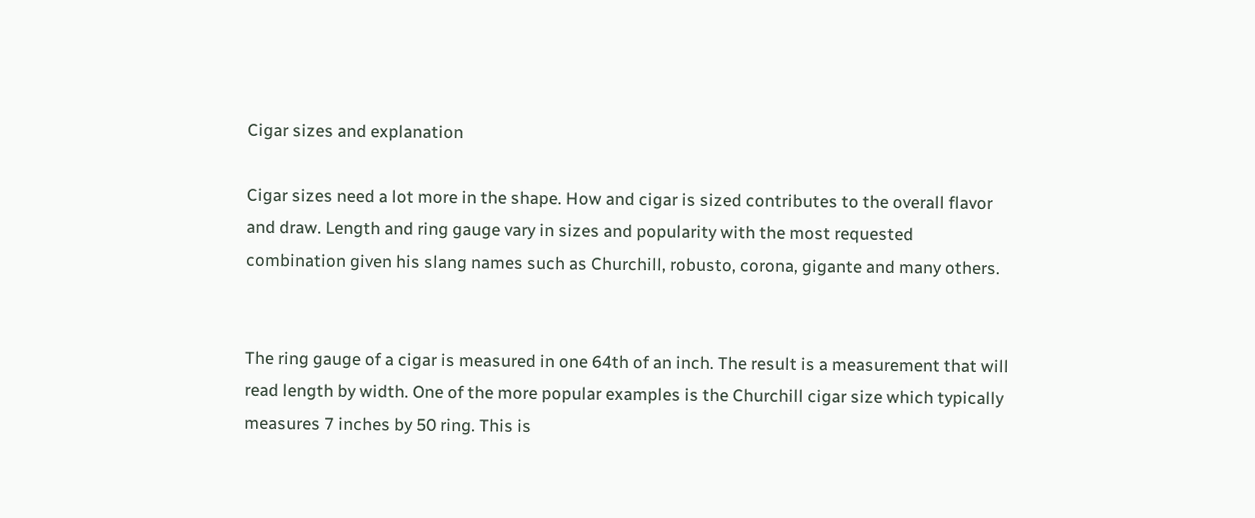Cigar sizes and explanation

Cigar sizes need a lot more in the shape. How and cigar is sized contributes to the overall flavor and draw. Length and ring gauge vary in sizes and popularity with the most requested combination given his slang names such as Churchill, robusto, corona, gigante and many others.


The ring gauge of a cigar is measured in one 64th of an inch. The result is a measurement that will read length by width. One of the more popular examples is the Churchill cigar size which typically measures 7 inches by 50 ring. This is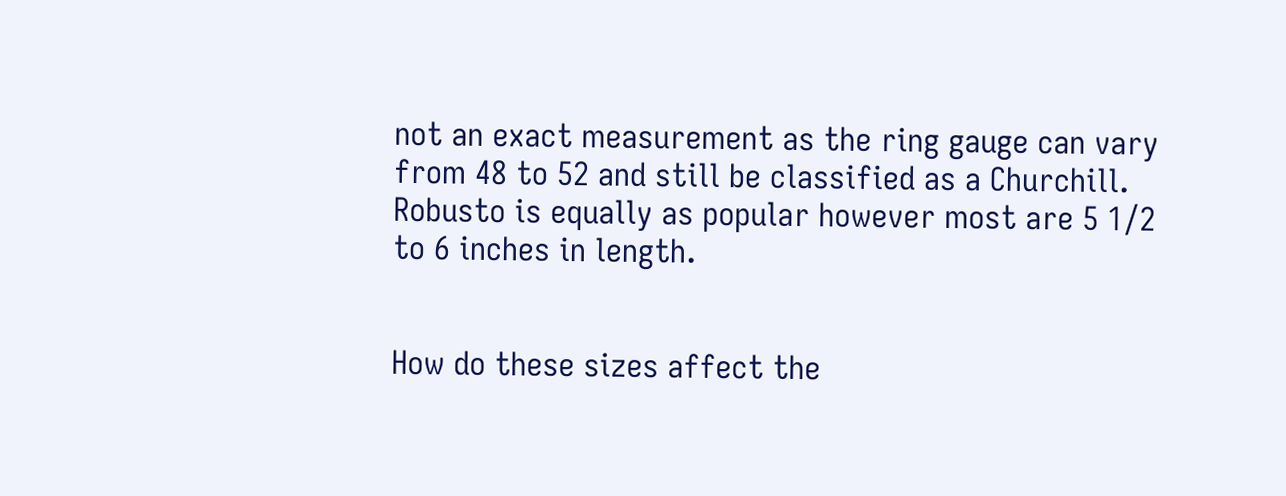not an exact measurement as the ring gauge can vary from 48 to 52 and still be classified as a Churchill. Robusto is equally as popular however most are 5 1/2 to 6 inches in length.


How do these sizes affect the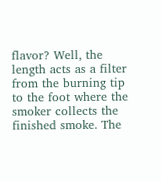flavor? Well, the length acts as a filter from the burning tip to the foot where the smoker collects the finished smoke. The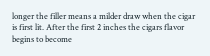longer the filler means a milder draw when the cigar is first lit. After the first 2 inches the cigars flavor begins to become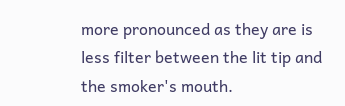more pronounced as they are is less filter between the lit tip and the smoker's mouth.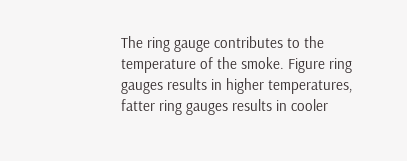The ring gauge contributes to the temperature of the smoke. Figure ring gauges results in higher temperatures, fatter ring gauges results in cooler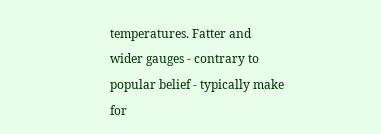temperatures. Fatter and wider gauges - contrary to popular belief - typically make for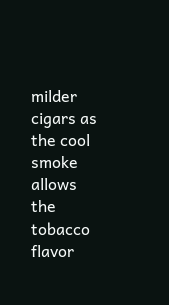milder cigars as the cool smoke allows the tobacco flavor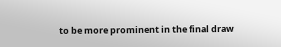to be more prominent in the final draw